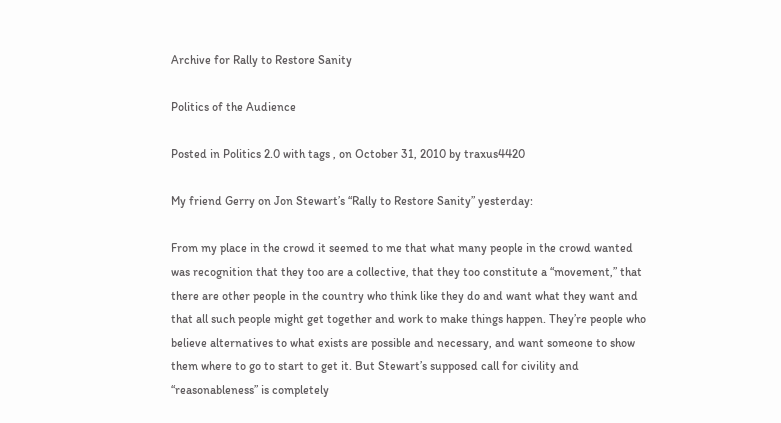Archive for Rally to Restore Sanity

Politics of the Audience

Posted in Politics 2.0 with tags , on October 31, 2010 by traxus4420

My friend Gerry on Jon Stewart’s “Rally to Restore Sanity” yesterday:

From my place in the crowd it seemed to me that what many people in the crowd wanted was recognition that they too are a collective, that they too constitute a “movement,” that there are other people in the country who think like they do and want what they want and that all such people might get together and work to make things happen. They’re people who believe alternatives to what exists are possible and necessary, and want someone to show them where to go to start to get it. But Stewart’s supposed call for civility and “reasonableness” is completely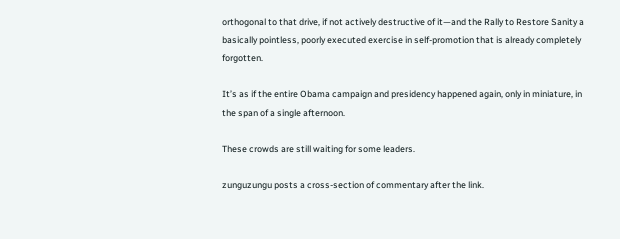orthogonal to that drive, if not actively destructive of it—and the Rally to Restore Sanity a basically pointless, poorly executed exercise in self-promotion that is already completely forgotten.

It’s as if the entire Obama campaign and presidency happened again, only in miniature, in the span of a single afternoon.

These crowds are still waiting for some leaders.

zunguzungu posts a cross-section of commentary after the link.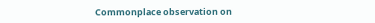Commonplace observation on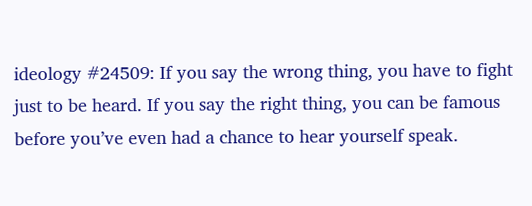ideology #24509: If you say the wrong thing, you have to fight just to be heard. If you say the right thing, you can be famous before you’ve even had a chance to hear yourself speak.